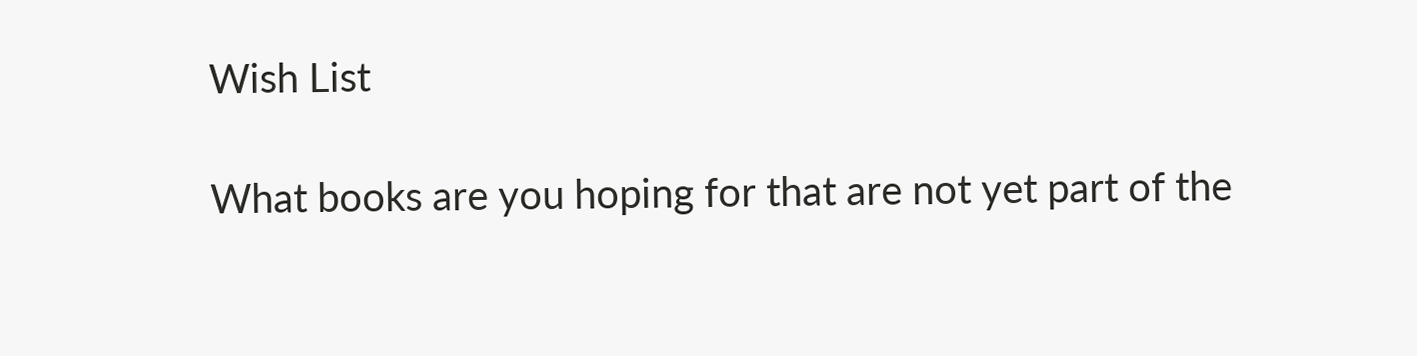Wish List

What books are you hoping for that are not yet part of the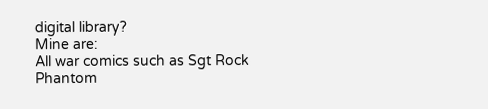digital library?
Mine are:
All war comics such as Sgt Rock
Phantom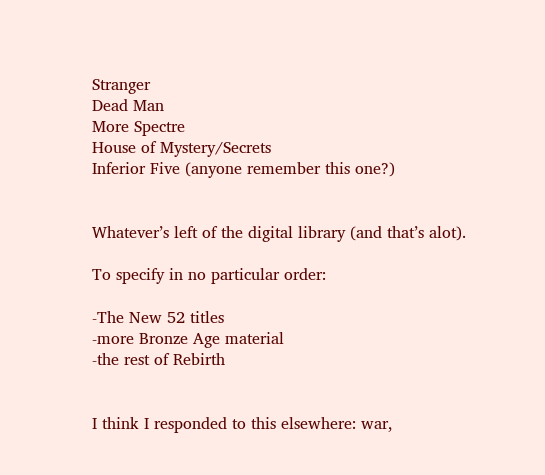Stranger
Dead Man
More Spectre
House of Mystery/Secrets
Inferior Five (anyone remember this one?)


Whatever’s left of the digital library (and that’s alot).

To specify in no particular order:

-The New 52 titles
-more Bronze Age material
-the rest of Rebirth


I think I responded to this elsewhere: war,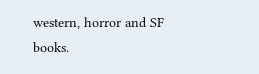western, horror and SF books.